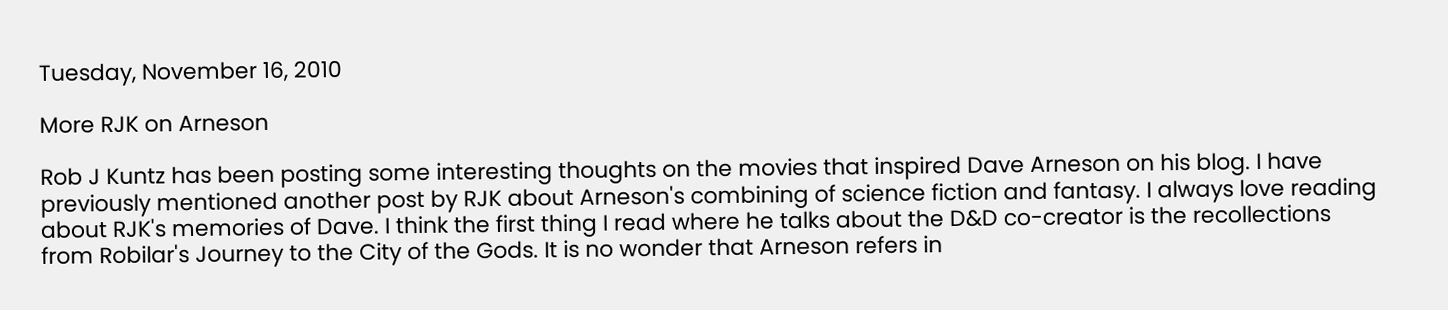Tuesday, November 16, 2010

More RJK on Arneson

Rob J Kuntz has been posting some interesting thoughts on the movies that inspired Dave Arneson on his blog. I have previously mentioned another post by RJK about Arneson's combining of science fiction and fantasy. I always love reading about RJK's memories of Dave. I think the first thing I read where he talks about the D&D co-creator is the recollections from Robilar's Journey to the City of the Gods. It is no wonder that Arneson refers in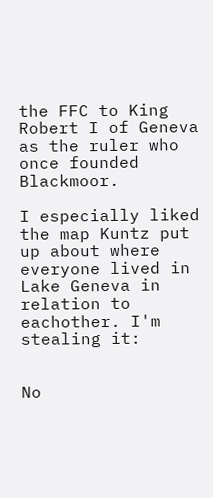the FFC to King Robert I of Geneva as the ruler who once founded Blackmoor.

I especially liked the map Kuntz put up about where everyone lived in Lake Geneva in relation to eachother. I'm stealing it:


No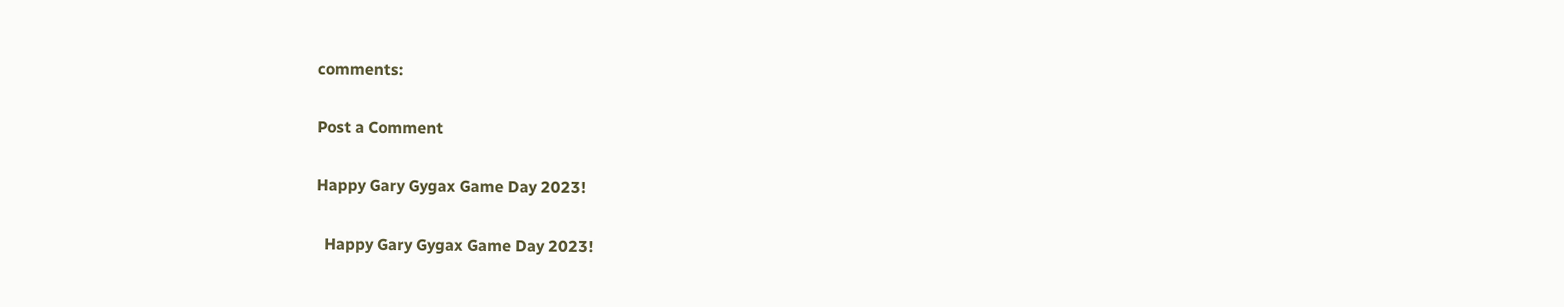comments:

Post a Comment

Happy Gary Gygax Game Day 2023!

  Happy Gary Gygax Game Day 2023!